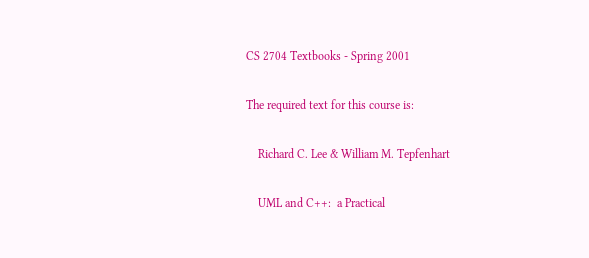CS 2704 Textbooks - Spring 2001

The required text for this course is:

    Richard C. Lee & William M. Tepfenhart

    UML and C++:  a Practical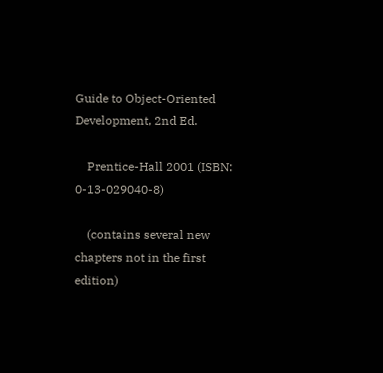Guide to Object-Oriented Development, 2nd Ed.

    Prentice-Hall 2001 (ISBN: 0-13-029040-8)

    (contains several new chapters not in the first edition)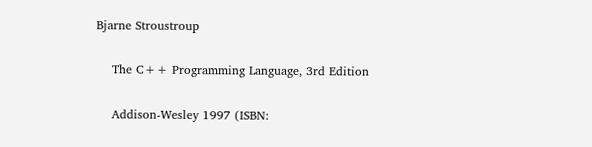Bjarne Stroustroup

    The C++ Programming Language, 3rd Edition

    Addison-Wesley 1997 (ISBN: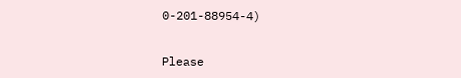0-201-88954-4)


Please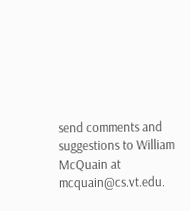send comments and suggestions to William McQuain at mcquain@cs.vt.edu.